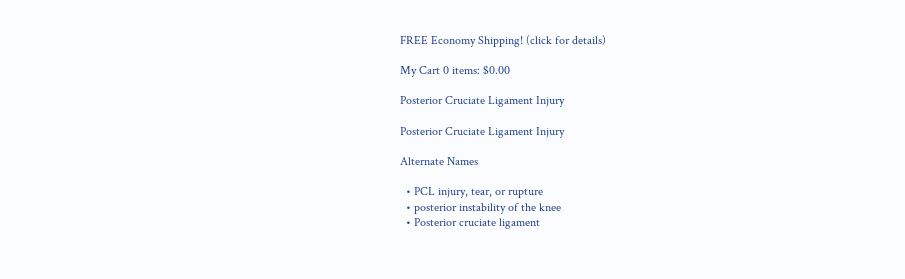FREE Economy Shipping! (click for details)

My Cart 0 items: $0.00

Posterior Cruciate Ligament Injury

Posterior Cruciate Ligament Injury

Alternate Names

  • PCL injury, tear, or rupture
  • posterior instability of the knee
  • Posterior cruciate ligament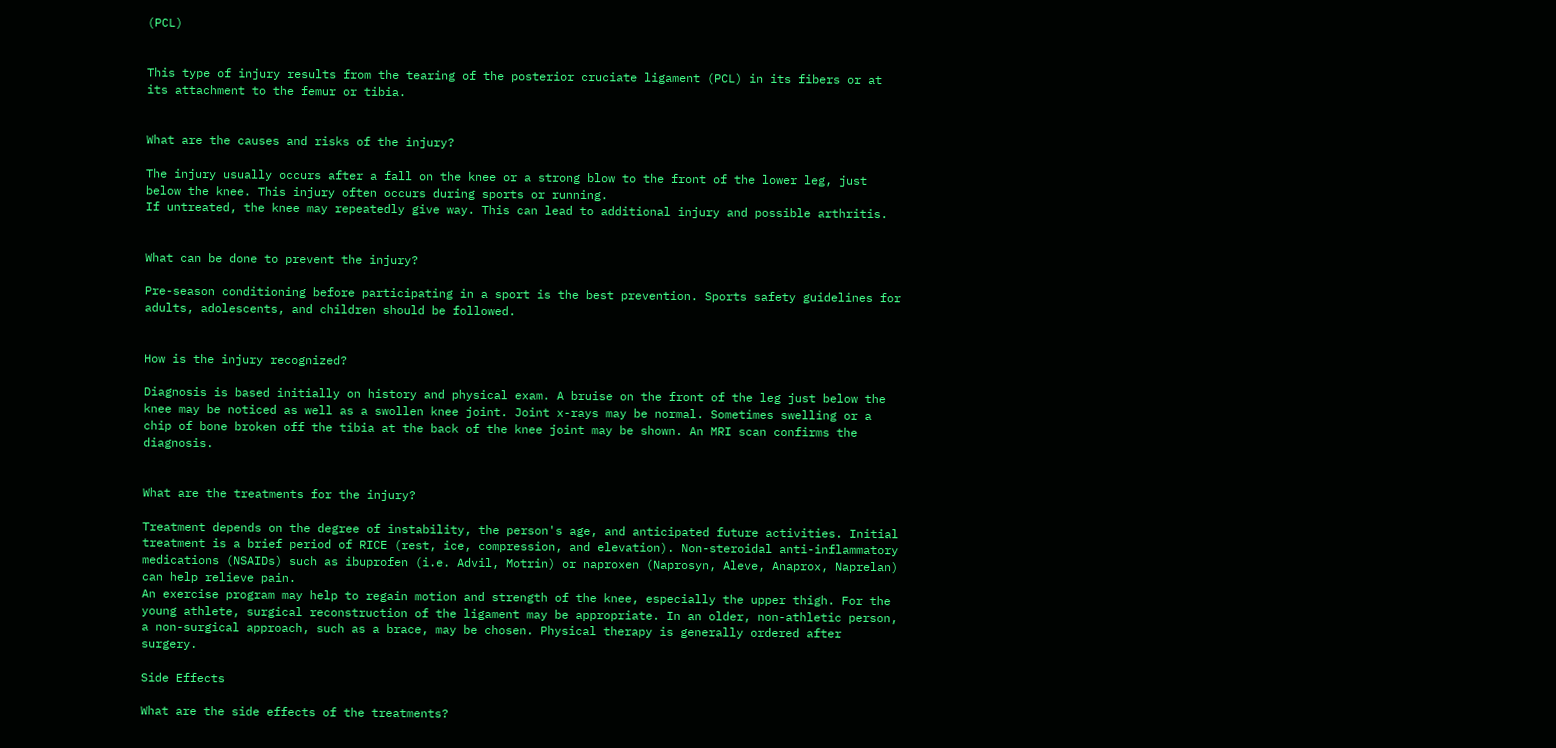(PCL)


This type of injury results from the tearing of the posterior cruciate ligament (PCL) in its fibers or at its attachment to the femur or tibia.


What are the causes and risks of the injury?

The injury usually occurs after a fall on the knee or a strong blow to the front of the lower leg, just below the knee. This injury often occurs during sports or running.
If untreated, the knee may repeatedly give way. This can lead to additional injury and possible arthritis.


What can be done to prevent the injury?

Pre-season conditioning before participating in a sport is the best prevention. Sports safety guidelines for adults, adolescents, and children should be followed.


How is the injury recognized?

Diagnosis is based initially on history and physical exam. A bruise on the front of the leg just below the knee may be noticed as well as a swollen knee joint. Joint x-rays may be normal. Sometimes swelling or a chip of bone broken off the tibia at the back of the knee joint may be shown. An MRI scan confirms the diagnosis.


What are the treatments for the injury?

Treatment depends on the degree of instability, the person's age, and anticipated future activities. Initial treatment is a brief period of RICE (rest, ice, compression, and elevation). Non-steroidal anti-inflammatory medications (NSAIDs) such as ibuprofen (i.e. Advil, Motrin) or naproxen (Naprosyn, Aleve, Anaprox, Naprelan) can help relieve pain.
An exercise program may help to regain motion and strength of the knee, especially the upper thigh. For the young athlete, surgical reconstruction of the ligament may be appropriate. In an older, non-athletic person, a non-surgical approach, such as a brace, may be chosen. Physical therapy is generally ordered after surgery.

Side Effects

What are the side effects of the treatments?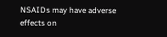NSAIDs may have adverse effects on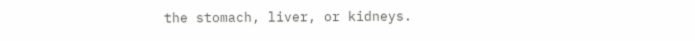the stomach, liver, or kidneys.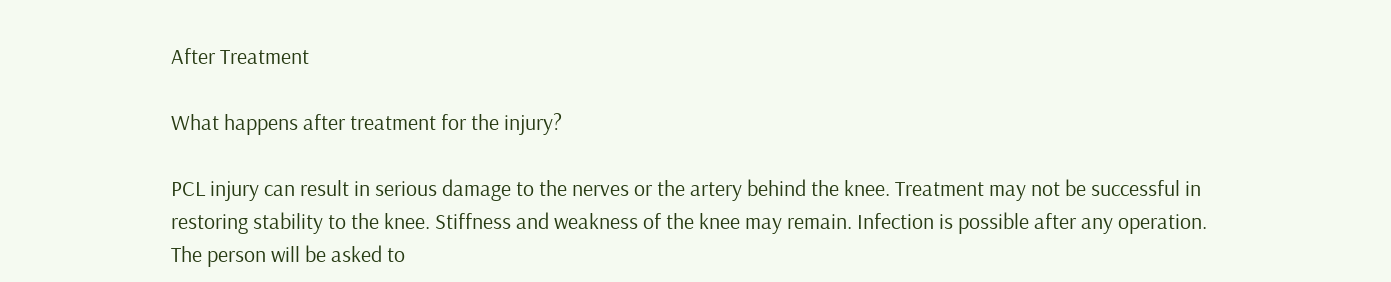After Treatment

What happens after treatment for the injury?

PCL injury can result in serious damage to the nerves or the artery behind the knee. Treatment may not be successful in restoring stability to the knee. Stiffness and weakness of the knee may remain. Infection is possible after any operation.
The person will be asked to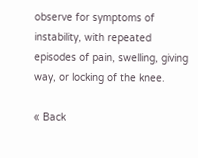observe for symptoms of instability, with repeated episodes of pain, swelling, giving way, or locking of the knee.

« Back